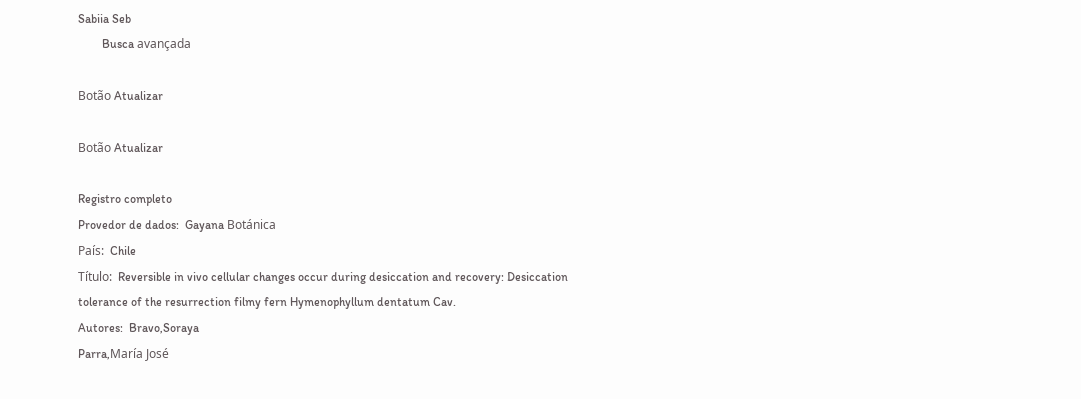Sabiia Seb
        Busca avançada

Botão Atualizar

Botão Atualizar

Registro completo
Provedor de dados:  Gayana Botánica
País:  Chile
Título:  Reversible in vivo cellular changes occur during desiccation and recovery: Desiccation tolerance of the resurrection filmy fern Hymenophyllum dentatum Cav.
Autores:  Bravo,Soraya
Parra,María José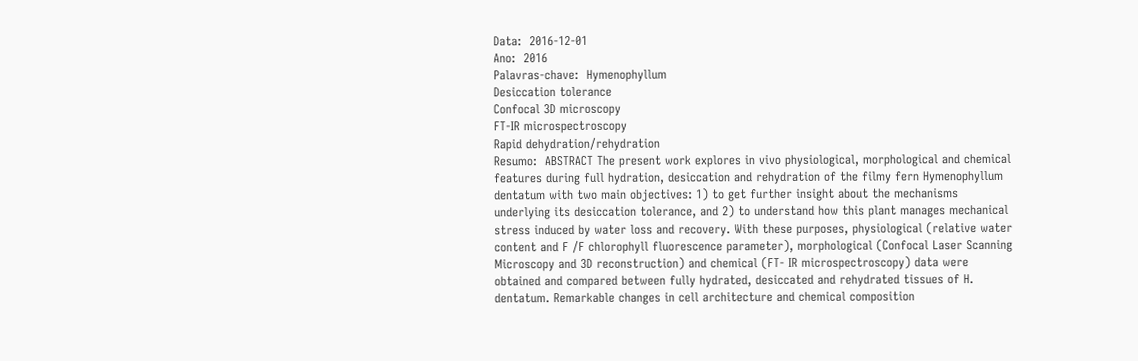Data:  2016-12-01
Ano:  2016
Palavras-chave:  Hymenophyllum
Desiccation tolerance
Confocal 3D microscopy
FT-IR microspectroscopy
Rapid dehydration/rehydration
Resumo:  ABSTRACT The present work explores in vivo physiological, morphological and chemical features during full hydration, desiccation and rehydration of the filmy fern Hymenophyllum dentatum with two main objectives: 1) to get further insight about the mechanisms underlying its desiccation tolerance, and 2) to understand how this plant manages mechanical stress induced by water loss and recovery. With these purposes, physiological (relative water content and F /F chlorophyll fluorescence parameter), morphological (Confocal Laser Scanning Microscopy and 3D reconstruction) and chemical (FT- IR microspectroscopy) data were obtained and compared between fully hydrated, desiccated and rehydrated tissues of H. dentatum. Remarkable changes in cell architecture and chemical composition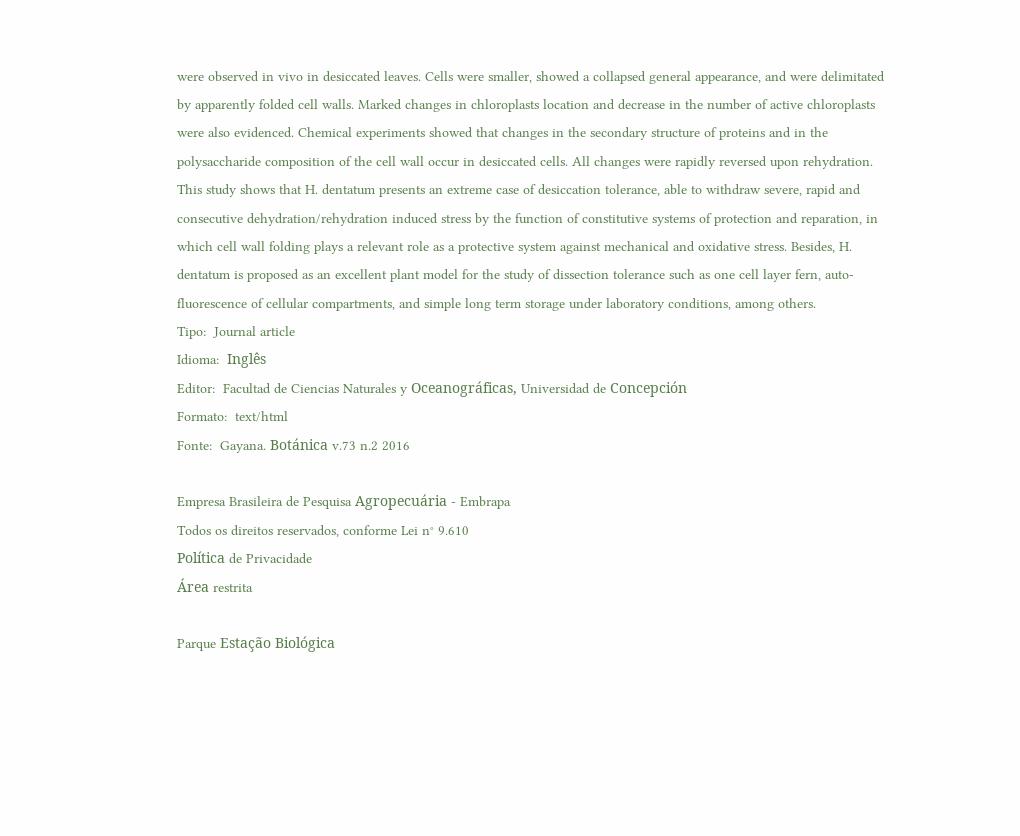were observed in vivo in desiccated leaves. Cells were smaller, showed a collapsed general appearance, and were delimitated by apparently folded cell walls. Marked changes in chloroplasts location and decrease in the number of active chloroplasts were also evidenced. Chemical experiments showed that changes in the secondary structure of proteins and in the polysaccharide composition of the cell wall occur in desiccated cells. All changes were rapidly reversed upon rehydration. This study shows that H. dentatum presents an extreme case of desiccation tolerance, able to withdraw severe, rapid and consecutive dehydration/rehydration induced stress by the function of constitutive systems of protection and reparation, in which cell wall folding plays a relevant role as a protective system against mechanical and oxidative stress. Besides, H. dentatum is proposed as an excellent plant model for the study of dissection tolerance such as one cell layer fern, auto-fluorescence of cellular compartments, and simple long term storage under laboratory conditions, among others.
Tipo:  Journal article
Idioma:  Inglês
Editor:  Facultad de Ciencias Naturales y Oceanográficas, Universidad de Concepción
Formato:  text/html
Fonte:  Gayana. Botánica v.73 n.2 2016

Empresa Brasileira de Pesquisa Agropecuária - Embrapa
Todos os direitos reservados, conforme Lei n° 9.610
Política de Privacidade
Área restrita

Parque Estação Biológica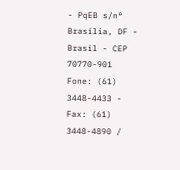- PqEB s/n°
Brasília, DF - Brasil - CEP 70770-901
Fone: (61) 3448-4433 - Fax: (61) 3448-4890 /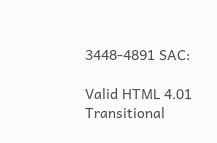3448-4891 SAC:

Valid HTML 4.01 Transitional